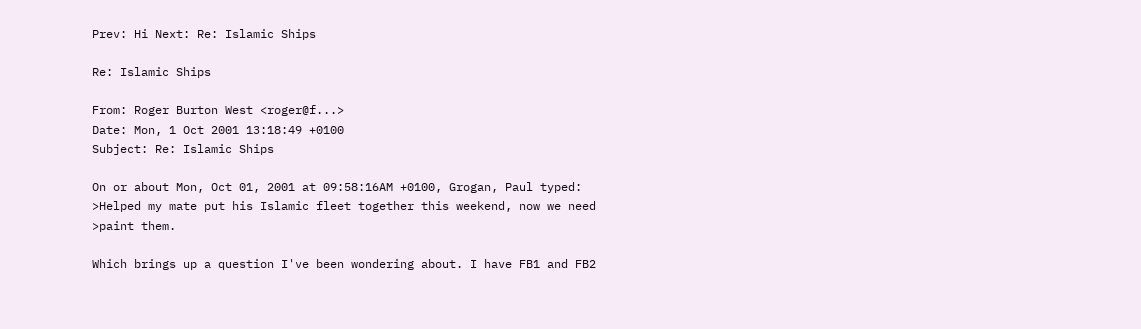Prev: Hi Next: Re: Islamic Ships

Re: Islamic Ships

From: Roger Burton West <roger@f...>
Date: Mon, 1 Oct 2001 13:18:49 +0100
Subject: Re: Islamic Ships

On or about Mon, Oct 01, 2001 at 09:58:16AM +0100, Grogan, Paul typed:
>Helped my mate put his Islamic fleet together this weekend, now we need
>paint them.

Which brings up a question I've been wondering about. I have FB1 and FB2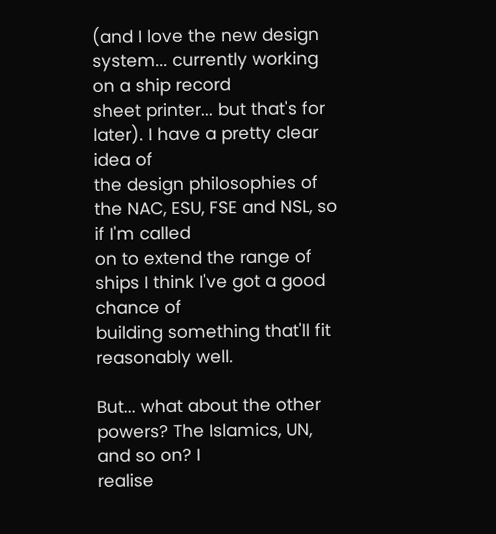(and I love the new design system... currently working on a ship record
sheet printer... but that's for later). I have a pretty clear idea of
the design philosophies of the NAC, ESU, FSE and NSL, so if I'm called
on to extend the range of ships I think I've got a good chance of
building something that'll fit reasonably well.

But... what about the other powers? The Islamics, UN, and so on? I
realise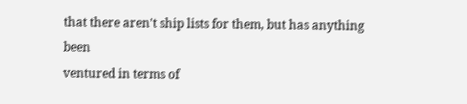that there aren't ship lists for them, but has anything been
ventured in terms of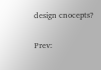design cnocepts?


Prev: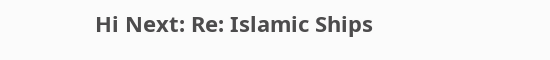Hi Next: Re: Islamic Ships